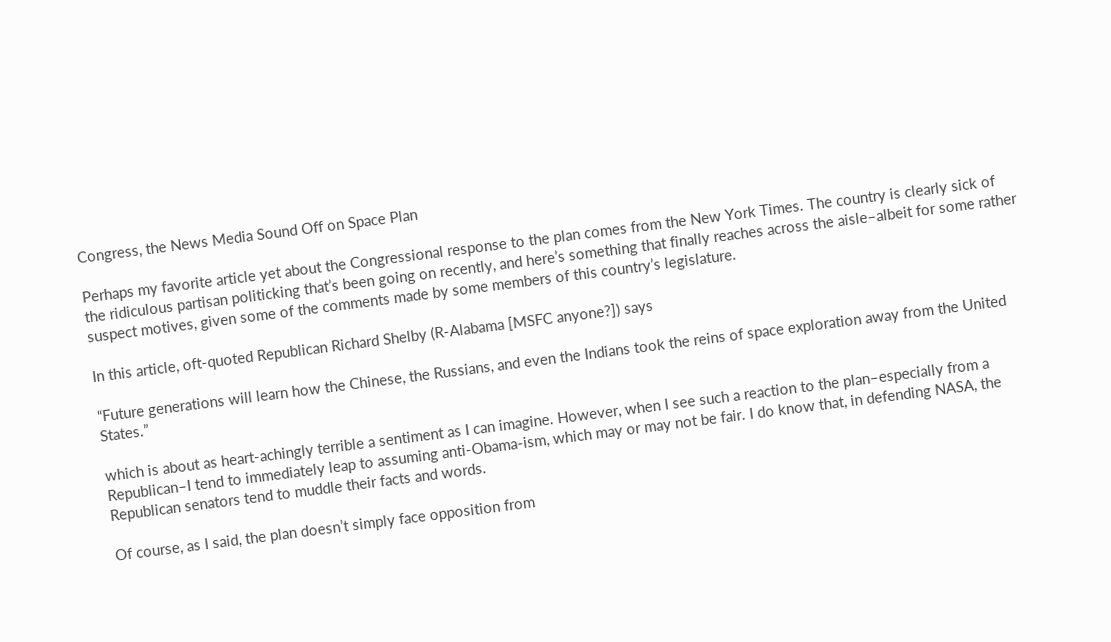Congress, the News Media Sound Off on Space Plan

Perhaps my favorite article yet about the Congressional response to the plan comes from the New York Times. The country is clearly sick of the ridiculous partisan politicking that’s been going on recently, and here’s something that finally reaches across the aisle–albeit for some rather suspect motives, given some of the comments made by some members of this country’s legislature.

In this article, oft-quoted Republican Richard Shelby (R-Alabama [MSFC anyone?]) says

“Future generations will learn how the Chinese, the Russians, and even the Indians took the reins of space exploration away from the United States.”

which is about as heart-achingly terrible a sentiment as I can imagine. However, when I see such a reaction to the plan–especially from a Republican–I tend to immediately leap to assuming anti-Obama-ism, which may or may not be fair. I do know that, in defending NASA, the Republican senators tend to muddle their facts and words.

Of course, as I said, the plan doesn’t simply face opposition from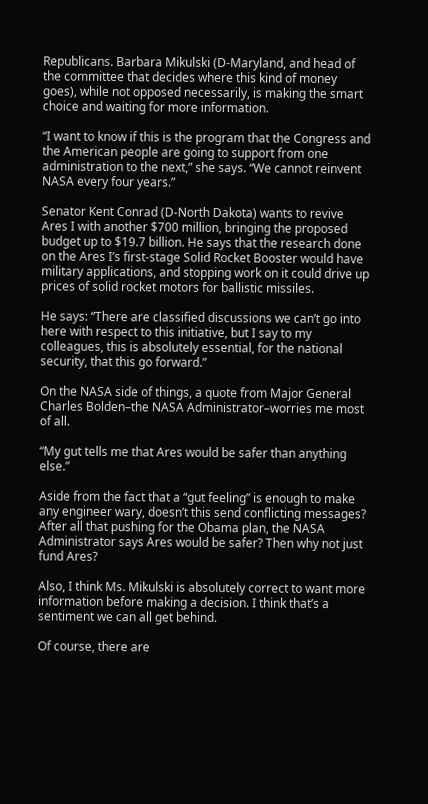Republicans. Barbara Mikulski (D-Maryland, and head of the committee that decides where this kind of money goes), while not opposed necessarily, is making the smart choice and waiting for more information.

“I want to know if this is the program that the Congress and the American people are going to support from one administration to the next,” she says. “We cannot reinvent NASA every four years.”

Senator Kent Conrad (D-North Dakota) wants to revive Ares I with another $700 million, bringing the proposed budget up to $19.7 billion. He says that the research done on the Ares I’s first-stage Solid Rocket Booster would have military applications, and stopping work on it could drive up prices of solid rocket motors for ballistic missiles.

He says: “There are classified discussions we can’t go into here with respect to this initiative, but I say to my colleagues, this is absolutely essential, for the national security, that this go forward.”

On the NASA side of things, a quote from Major General Charles Bolden–the NASA Administrator–worries me most of all.

“My gut tells me that Ares would be safer than anything else.”

Aside from the fact that a “gut feeling” is enough to make any engineer wary, doesn’t this send conflicting messages? After all that pushing for the Obama plan, the NASA Administrator says Ares would be safer? Then why not just fund Ares?

Also, I think Ms. Mikulski is absolutely correct to want more information before making a decision. I think that’s a sentiment we can all get behind.

Of course, there are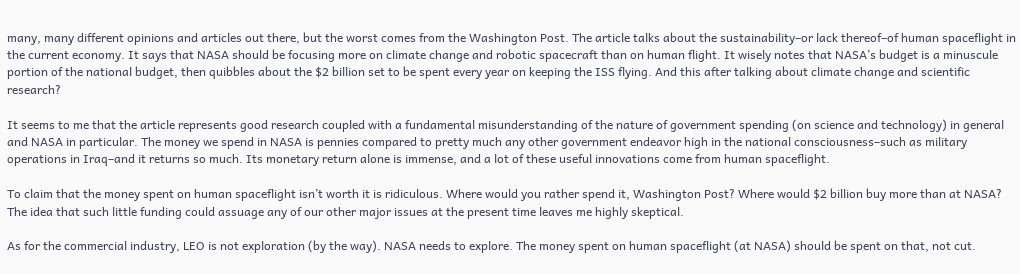many, many different opinions and articles out there, but the worst comes from the Washington Post. The article talks about the sustainability–or lack thereof–of human spaceflight in the current economy. It says that NASA should be focusing more on climate change and robotic spacecraft than on human flight. It wisely notes that NASA’s budget is a minuscule portion of the national budget, then quibbles about the $2 billion set to be spent every year on keeping the ISS flying. And this after talking about climate change and scientific research?

It seems to me that the article represents good research coupled with a fundamental misunderstanding of the nature of government spending (on science and technology) in general and NASA in particular. The money we spend in NASA is pennies compared to pretty much any other government endeavor high in the national consciousness–such as military operations in Iraq–and it returns so much. Its monetary return alone is immense, and a lot of these useful innovations come from human spaceflight.

To claim that the money spent on human spaceflight isn’t worth it is ridiculous. Where would you rather spend it, Washington Post? Where would $2 billion buy more than at NASA? The idea that such little funding could assuage any of our other major issues at the present time leaves me highly skeptical.

As for the commercial industry, LEO is not exploration (by the way). NASA needs to explore. The money spent on human spaceflight (at NASA) should be spent on that, not cut.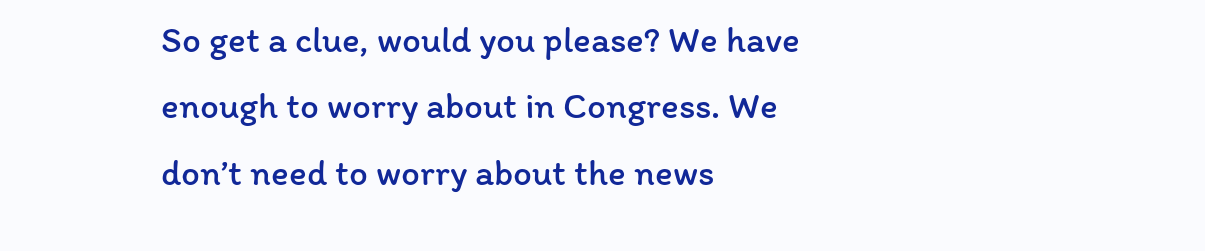So get a clue, would you please? We have enough to worry about in Congress. We don’t need to worry about the news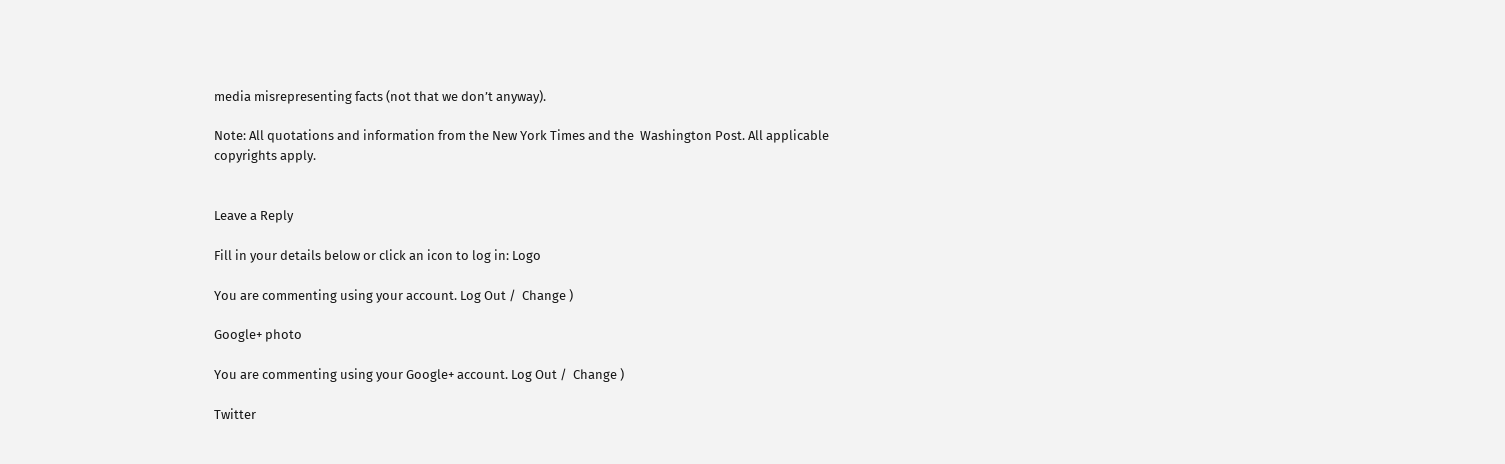media misrepresenting facts (not that we don’t anyway).

Note: All quotations and information from the New York Times and the  Washington Post. All applicable copyrights apply.


Leave a Reply

Fill in your details below or click an icon to log in: Logo

You are commenting using your account. Log Out /  Change )

Google+ photo

You are commenting using your Google+ account. Log Out /  Change )

Twitter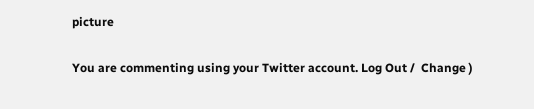picture

You are commenting using your Twitter account. Log Out /  Change )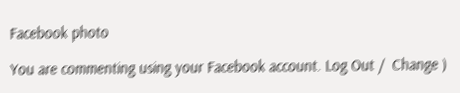Facebook photo

You are commenting using your Facebook account. Log Out /  Change )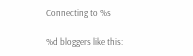Connecting to %s

%d bloggers like this: